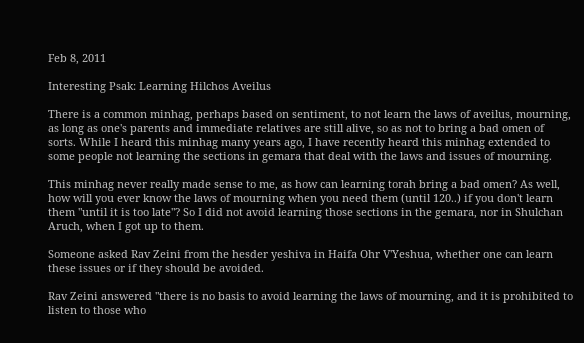Feb 8, 2011

Interesting Psak: Learning Hilchos Aveilus

There is a common minhag, perhaps based on sentiment, to not learn the laws of aveilus, mourning, as long as one's parents and immediate relatives are still alive, so as not to bring a bad omen of sorts. While I heard this minhag many years ago, I have recently heard this minhag extended to some people not learning the sections in gemara that deal with the laws and issues of mourning.

This minhag never really made sense to me, as how can learning torah bring a bad omen? As well, how will you ever know the laws of mourning when you need them (until 120..) if you don't learn them "until it is too late"? So I did not avoid learning those sections in the gemara, nor in Shulchan Aruch, when I got up to them.

Someone asked Rav Zeini from the hesder yeshiva in Haifa Ohr V'Yeshua, whether one can learn these issues or if they should be avoided.

Rav Zeini answered "there is no basis to avoid learning the laws of mourning, and it is prohibited to listen to those who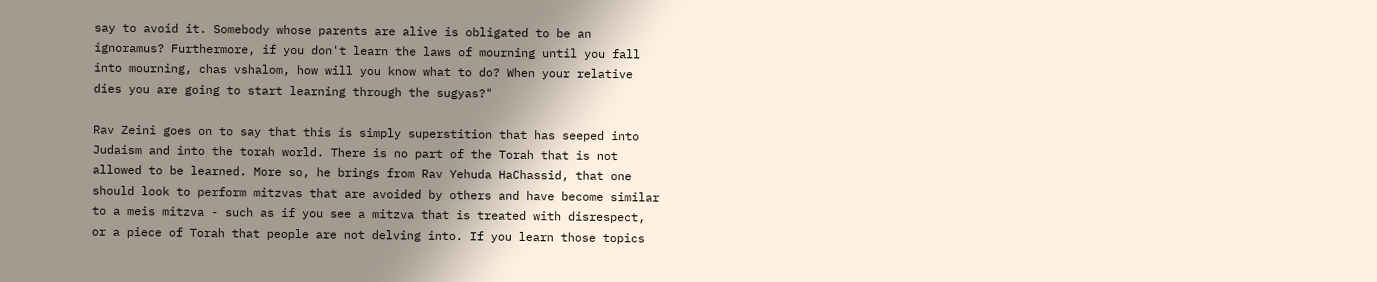say to avoid it. Somebody whose parents are alive is obligated to be an ignoramus? Furthermore, if you don't learn the laws of mourning until you fall into mourning, chas vshalom, how will you know what to do? When your relative dies you are going to start learning through the sugyas?"

Rav Zeini goes on to say that this is simply superstition that has seeped into Judaism and into the torah world. There is no part of the Torah that is not allowed to be learned. More so, he brings from Rav Yehuda HaChassid, that one should look to perform mitzvas that are avoided by others and have become similar to a meis mitzva - such as if you see a mitzva that is treated with disrespect, or a piece of Torah that people are not delving into. If you learn those topics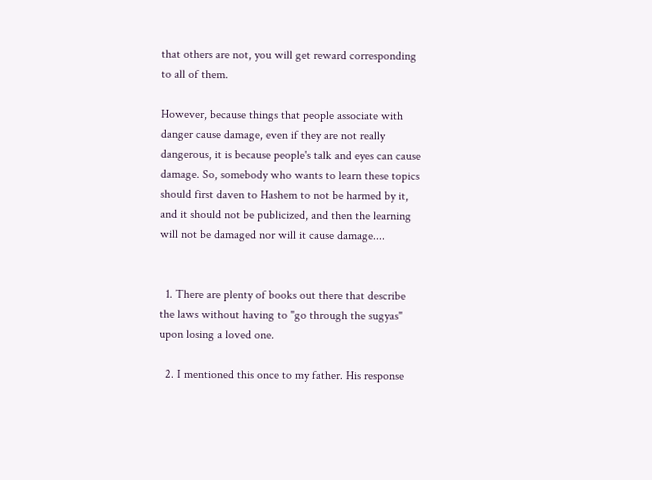that others are not, you will get reward corresponding to all of them.

However, because things that people associate with danger cause damage, even if they are not really dangerous, it is because people's talk and eyes can cause damage. So, somebody who wants to learn these topics should first daven to Hashem to not be harmed by it, and it should not be publicized, and then the learning will not be damaged nor will it cause damage....


  1. There are plenty of books out there that describe the laws without having to "go through the sugyas" upon losing a loved one.

  2. I mentioned this once to my father. His response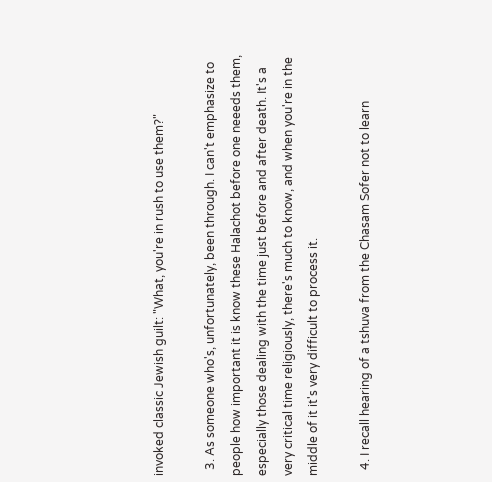invoked classic Jewish guilt: "What, you're in rush to use them?"

  3. As someone who's, unfortunately, been through. I can't emphasize to people how important it is know these Halachot before one neeeds them, especially those dealing with the time just before and after death. It's a very critical time religiously, there's much to know, and when you're in the middle of it it's very difficult to process it.

  4. I recall hearing of a tshuva from the Chasam Sofer not to learn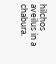hilchos aveilus in a chabura.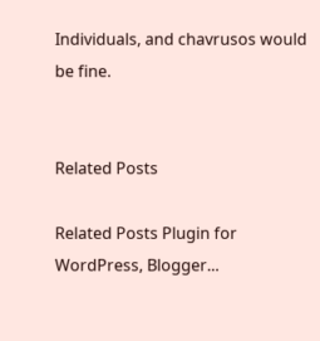Individuals, and chavrusos would be fine.


Related Posts

Related Posts Plugin for WordPress, Blogger...